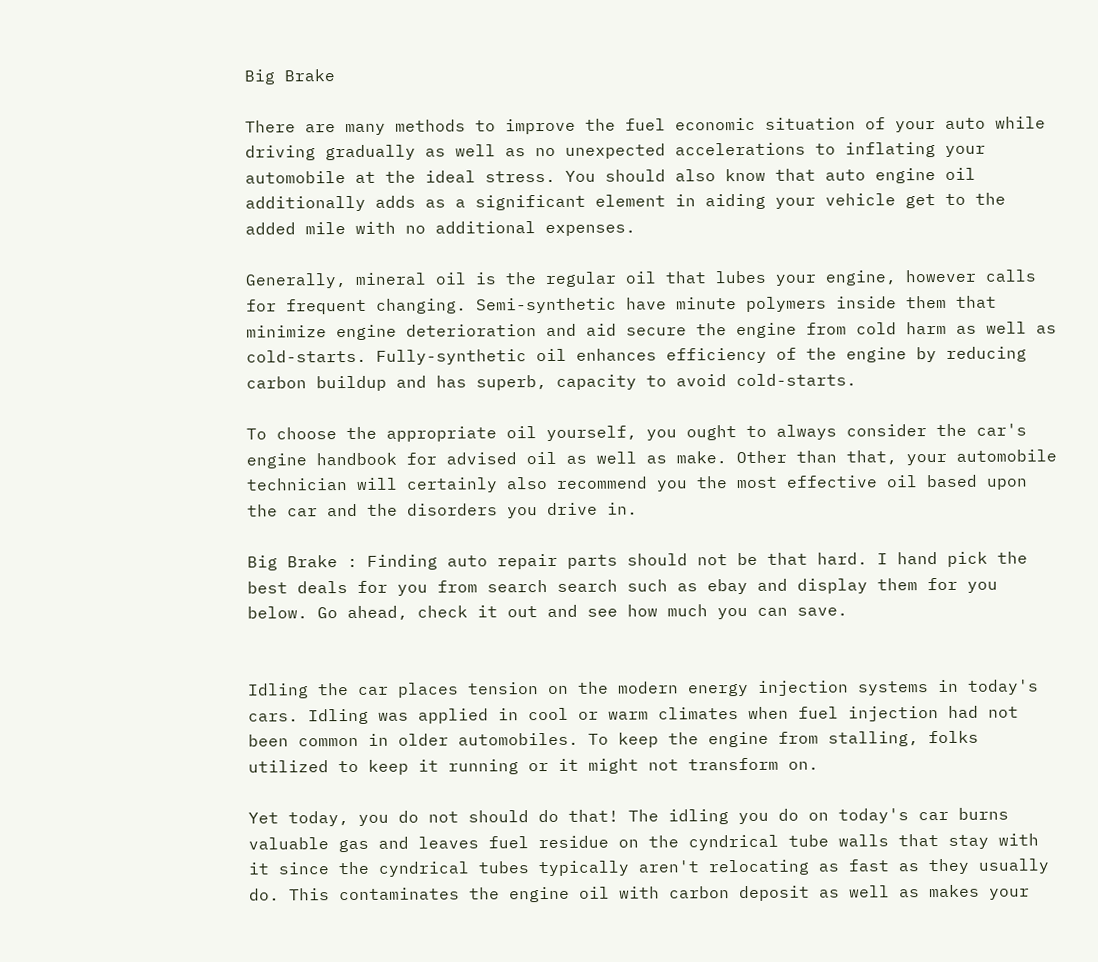Big Brake

There are many methods to improve the fuel economic situation of your auto while driving gradually as well as no unexpected accelerations to inflating your automobile at the ideal stress. You should also know that auto engine oil additionally adds as a significant element in aiding your vehicle get to the added mile with no additional expenses.

Generally, mineral oil is the regular oil that lubes your engine, however calls for frequent changing. Semi-synthetic have minute polymers inside them that minimize engine deterioration and aid secure the engine from cold harm as well as cold-starts. Fully-synthetic oil enhances efficiency of the engine by reducing carbon buildup and has superb, capacity to avoid cold-starts.

To choose the appropriate oil yourself, you ought to always consider the car's engine handbook for advised oil as well as make. Other than that, your automobile technician will certainly also recommend you the most effective oil based upon the car and the disorders you drive in.

Big Brake : Finding auto repair parts should not be that hard. I hand pick the best deals for you from search search such as ebay and display them for you below. Go ahead, check it out and see how much you can save.


Idling the car places tension on the modern energy injection systems in today's cars. Idling was applied in cool or warm climates when fuel injection had not been common in older automobiles. To keep the engine from stalling, folks utilized to keep it running or it might not transform on.

Yet today, you do not should do that! The idling you do on today's car burns valuable gas and leaves fuel residue on the cyndrical tube walls that stay with it since the cyndrical tubes typically aren't relocating as fast as they usually do. This contaminates the engine oil with carbon deposit as well as makes your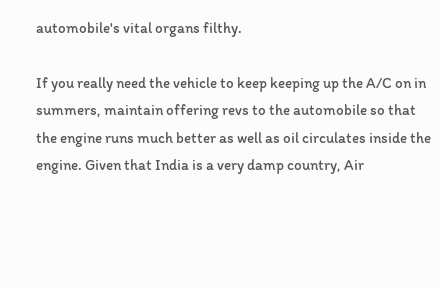automobile's vital organs filthy.

If you really need the vehicle to keep keeping up the A/C on in summers, maintain offering revs to the automobile so that the engine runs much better as well as oil circulates inside the engine. Given that India is a very damp country, Air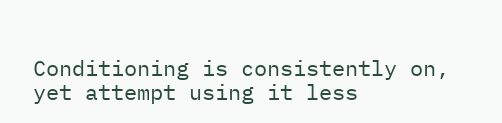Conditioning is consistently on, yet attempt using it less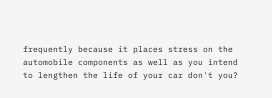frequently because it places stress on the automobile components as well as you intend to lengthen the life of your car don't you?